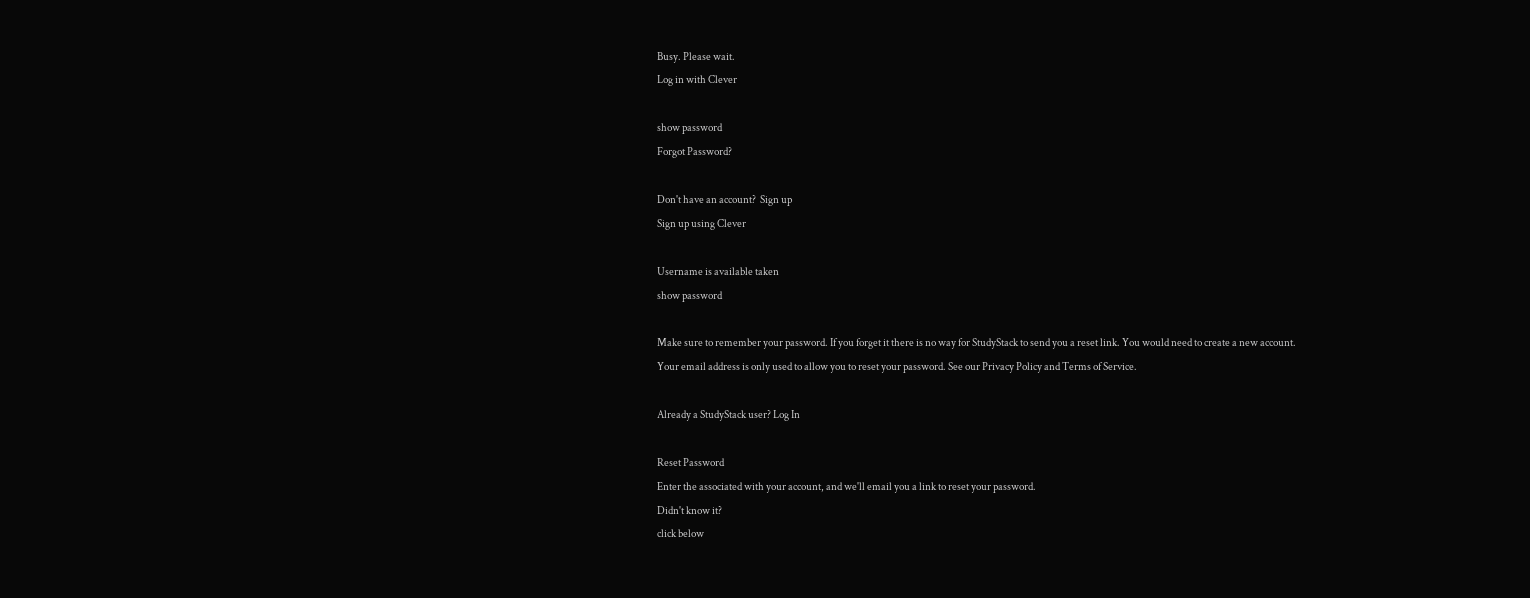Busy. Please wait.
Log in with Clever

show password
Forgot Password?

Don't have an account?  Sign up
Sign up using Clever

Username is available taken
show password

Make sure to remember your password. If you forget it there is no way for StudyStack to send you a reset link. You would need to create a new account.
Your email address is only used to allow you to reset your password. See our Privacy Policy and Terms of Service.

Already a StudyStack user? Log In

Reset Password
Enter the associated with your account, and we'll email you a link to reset your password.
Didn't know it?
click below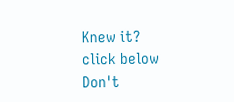Knew it?
click below
Don't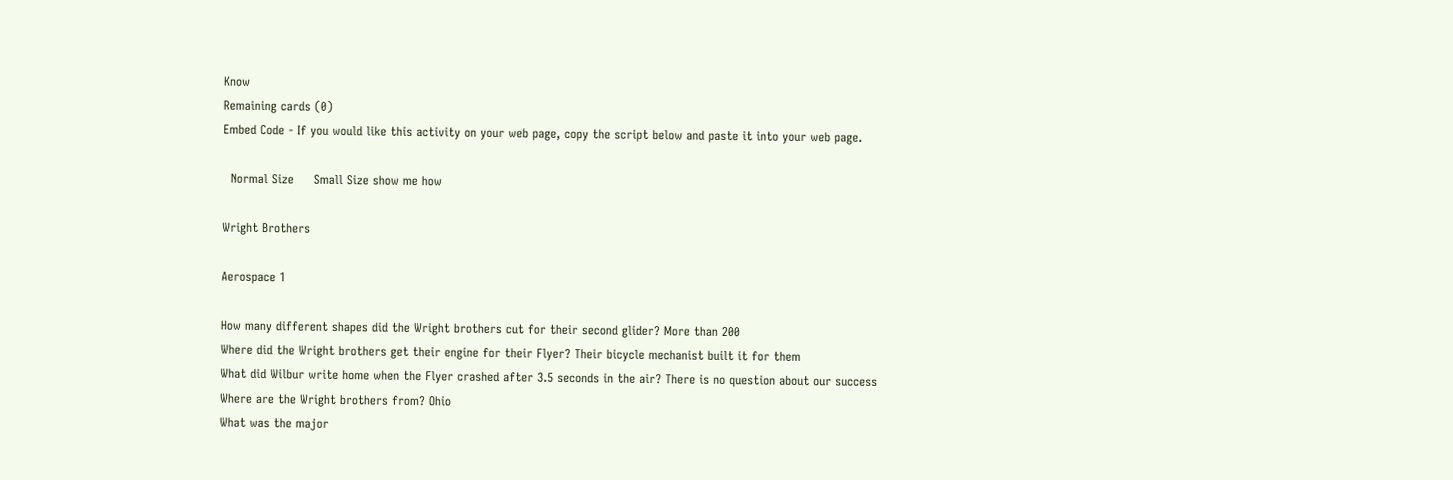Know
Remaining cards (0)
Embed Code - If you would like this activity on your web page, copy the script below and paste it into your web page.

  Normal Size     Small Size show me how

Wright Brothers

Aerospace 1

How many different shapes did the Wright brothers cut for their second glider? More than 200
Where did the Wright brothers get their engine for their Flyer? Their bicycle mechanist built it for them
What did Wilbur write home when the Flyer crashed after 3.5 seconds in the air? There is no question about our success
Where are the Wright brothers from? Ohio
What was the major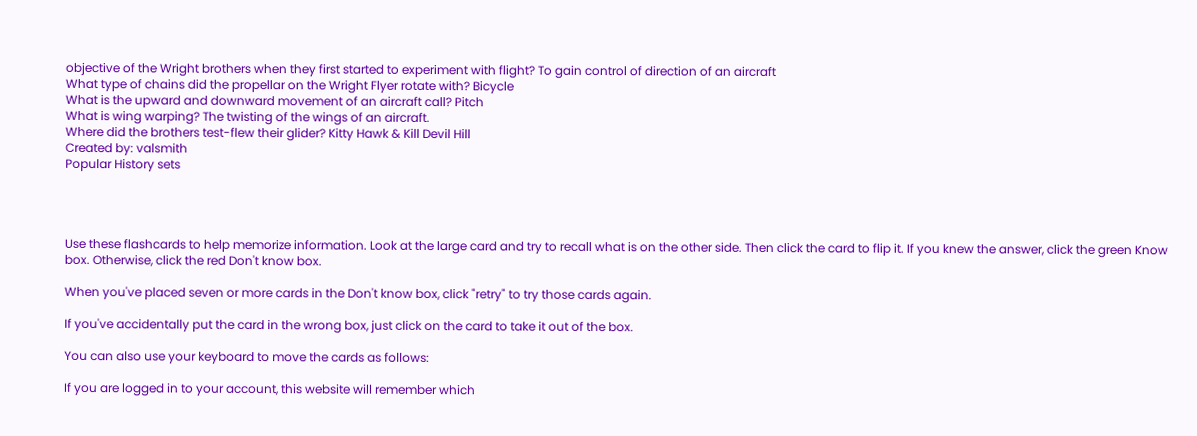objective of the Wright brothers when they first started to experiment with flight? To gain control of direction of an aircraft
What type of chains did the propellar on the Wright Flyer rotate with? Bicycle
What is the upward and downward movement of an aircraft call? Pitch
What is wing warping? The twisting of the wings of an aircraft.
Where did the brothers test-flew their glider? Kitty Hawk & Kill Devil Hill
Created by: valsmith
Popular History sets




Use these flashcards to help memorize information. Look at the large card and try to recall what is on the other side. Then click the card to flip it. If you knew the answer, click the green Know box. Otherwise, click the red Don't know box.

When you've placed seven or more cards in the Don't know box, click "retry" to try those cards again.

If you've accidentally put the card in the wrong box, just click on the card to take it out of the box.

You can also use your keyboard to move the cards as follows:

If you are logged in to your account, this website will remember which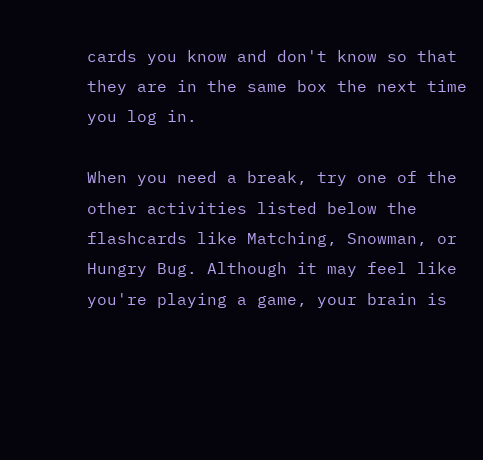cards you know and don't know so that they are in the same box the next time you log in.

When you need a break, try one of the other activities listed below the flashcards like Matching, Snowman, or Hungry Bug. Although it may feel like you're playing a game, your brain is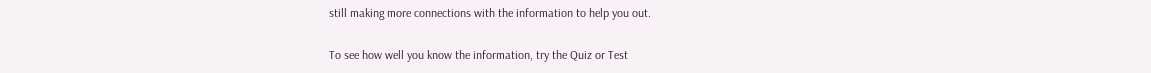still making more connections with the information to help you out.

To see how well you know the information, try the Quiz or Test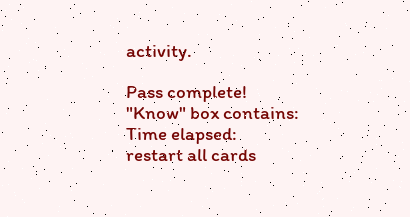activity.

Pass complete!
"Know" box contains:
Time elapsed:
restart all cards